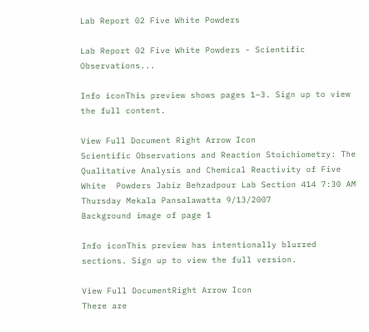Lab Report 02 Five White Powders

Lab Report 02 Five White Powders - Scientific Observations...

Info iconThis preview shows pages 1–3. Sign up to view the full content.

View Full Document Right Arrow Icon
Scientific Observations and Reaction Stoichiometry: The Qualitative Analysis and Chemical Reactivity of Five White  Powders Jabiz Behzadpour Lab Section 414 7:30 AM Thursday Mekala Pansalawatta 9/13/2007
Background image of page 1

Info iconThis preview has intentionally blurred sections. Sign up to view the full version.

View Full DocumentRight Arrow Icon
There are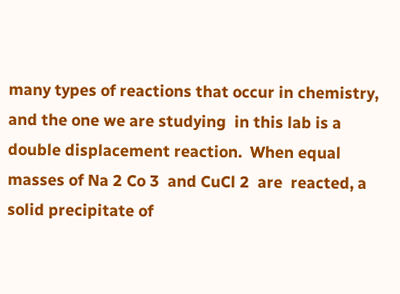many types of reactions that occur in chemistry, and the one we are studying  in this lab is a double displacement reaction.  When equal masses of Na 2 Co 3  and CuCl 2  are  reacted, a solid precipitate of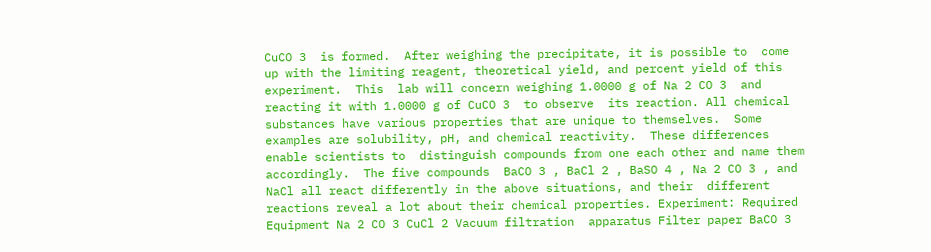CuCO 3  is formed.  After weighing the precipitate, it is possible to  come up with the limiting reagent, theoretical yield, and percent yield of this experiment.  This  lab will concern weighing 1.0000 g of Na 2 CO 3  and reacting it with 1.0000 g of CuCO 3  to observe  its reaction. All chemical substances have various properties that are unique to themselves.  Some  examples are solubility, pH, and chemical reactivity.  These differences enable scientists to  distinguish compounds from one each other and name them accordingly.  The five compounds  BaCO 3 , BaCl 2 , BaSO 4 , Na 2 CO 3 , and NaCl all react differently in the above situations, and their  different reactions reveal a lot about their chemical properties. Experiment: Required Equipment Na 2 CO 3 CuCl 2 Vacuum filtration  apparatus Filter paper BaCO 3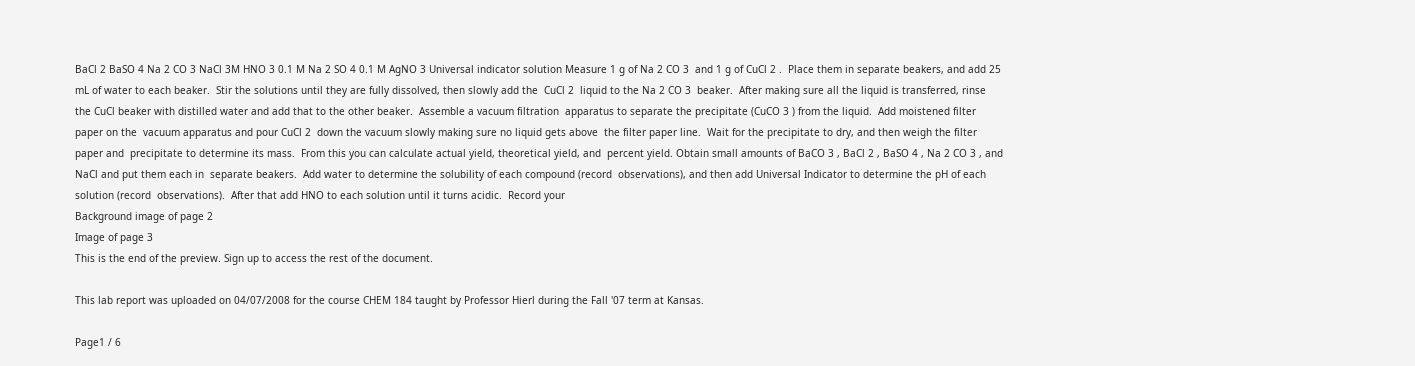BaCl 2 BaSO 4 Na 2 CO 3 NaCl 3M HNO 3 0.1 M Na 2 SO 4 0.1 M AgNO 3 Universal indicator solution Measure 1 g of Na 2 CO 3  and 1 g of CuCl 2 .  Place them in separate beakers, and add 25  mL of water to each beaker.  Stir the solutions until they are fully dissolved, then slowly add the  CuCl 2  liquid to the Na 2 CO 3  beaker.  After making sure all the liquid is transferred, rinse the CuCl beaker with distilled water and add that to the other beaker.  Assemble a vacuum filtration  apparatus to separate the precipitate (CuCO 3 ) from the liquid.  Add moistened filter paper on the  vacuum apparatus and pour CuCl 2  down the vacuum slowly making sure no liquid gets above  the filter paper line.  Wait for the precipitate to dry, and then weigh the filter paper and  precipitate to determine its mass.  From this you can calculate actual yield, theoretical yield, and  percent yield. Obtain small amounts of BaCO 3 , BaCl 2 , BaSO 4 , Na 2 CO 3 , and NaCl and put them each in  separate beakers.  Add water to determine the solubility of each compound (record  observations), and then add Universal Indicator to determine the pH of each solution (record  observations).  After that add HNO to each solution until it turns acidic.  Record your
Background image of page 2
Image of page 3
This is the end of the preview. Sign up to access the rest of the document.

This lab report was uploaded on 04/07/2008 for the course CHEM 184 taught by Professor Hierl during the Fall '07 term at Kansas.

Page1 / 6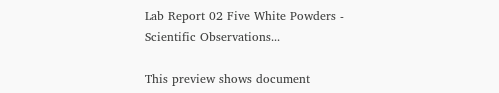Lab Report 02 Five White Powders - Scientific Observations...

This preview shows document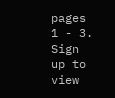pages 1 - 3. Sign up to view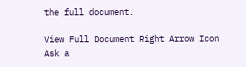the full document.

View Full Document Right Arrow Icon
Ask a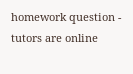homework question - tutors are online